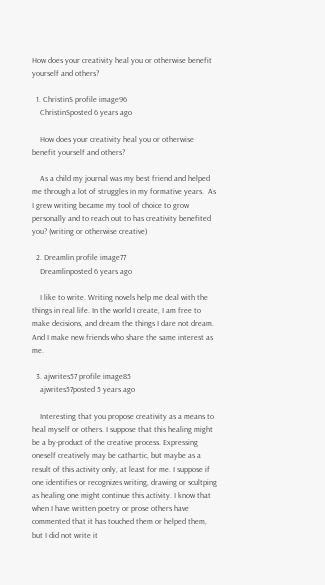How does your creativity heal you or otherwise benefit yourself and others?

  1. ChristinS profile image96
    ChristinSposted 6 years ago

    How does your creativity heal you or otherwise benefit yourself and others?

    As a child my journal was my best friend and helped me through a lot of struggles in my formative years.  As I grew writing became my tool of choice to grow personally and to reach out to has creativity benefited you? (writing or otherwise creative)

  2. Dreamlin profile image77
    Dreamlinposted 6 years ago

    I like to write. Writing novels help me deal with the things in real life. In the world I create, I am free to make decisions, and dream the things I dare not dream. And I make new friends who share the same interest as me.

  3. ajwrites57 profile image85
    ajwrites57posted 5 years ago

    Interesting that you propose creativity as a means to heal myself or others. I suppose that this healing might be a by-product of the creative process. Expressing oneself creatively may be cathartic, but maybe as a result of this activity only, at least for me. I suppose if one identifies or recognizes writing, drawing or scultping as healing one might continue this activity. I know that when I have written poetry or prose others have commented that it has touched them or helped them, but I did not write it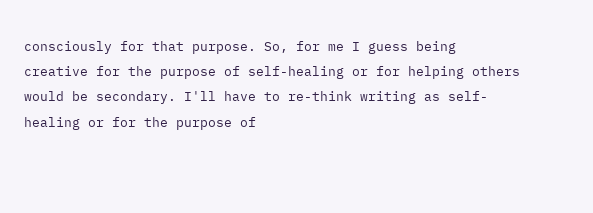consciously for that purpose. So, for me I guess being creative for the purpose of self-healing or for helping others would be secondary. I'll have to re-think writing as self-healing or for the purpose of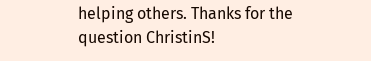helping others. Thanks for the question ChristinS!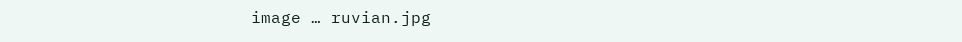image … ruvian.jpg